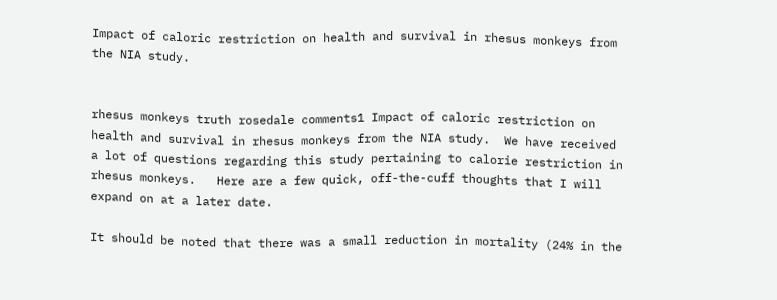Impact of caloric restriction on health and survival in rhesus monkeys from the NIA study.


rhesus monkeys truth rosedale comments1 Impact of caloric restriction on health and survival in rhesus monkeys from the NIA study.  We have received a lot of questions regarding this study pertaining to calorie restriction in rhesus monkeys.   Here are a few quick, off-the-cuff thoughts that I will expand on at a later date.

It should be noted that there was a small reduction in mortality (24% in the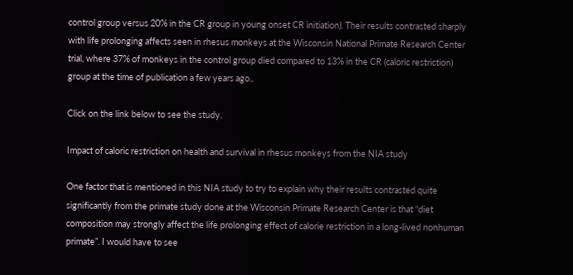control group versus 20% in the CR group in young onset CR initiation). Their results contrasted sharply with life prolonging affects seen in rhesus monkeys at the Wisconsin National Primate Research Center trial, where 37% of monkeys in the control group died compared to 13% in the CR (caloric restriction) group at the time of publication a few years ago..

Click on the link below to see the study.

Impact of caloric restriction on health and survival in rhesus monkeys from the NIA study

One factor that is mentioned in this NIA study to try to explain why their results contrasted quite significantly from the primate study done at the Wisconsin Primate Research Center is that “diet composition may strongly affect the life prolonging effect of calorie restriction in a long-lived nonhuman primate”. I would have to see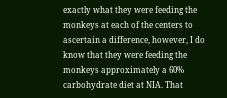exactly what they were feeding the monkeys at each of the centers to ascertain a difference, however, I do know that they were feeding the monkeys approximately a 60% carbohydrate diet at NIA. That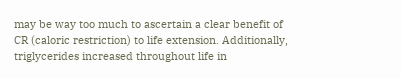may be way too much to ascertain a clear benefit of CR (caloric restriction) to life extension. Additionally, triglycerides increased throughout life in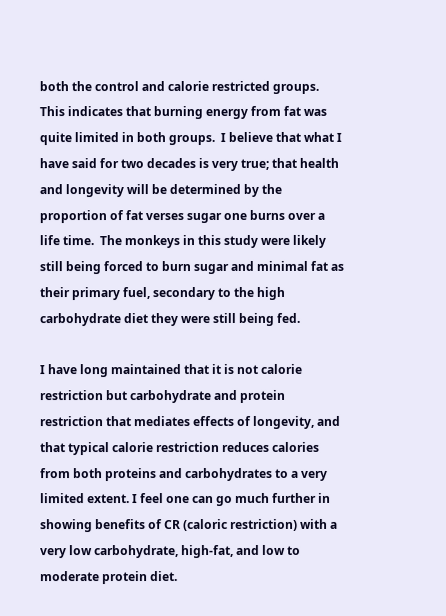both the control and calorie restricted groups. This indicates that burning energy from fat was quite limited in both groups.  I believe that what I have said for two decades is very true; that health and longevity will be determined by the proportion of fat verses sugar one burns over a life time.  The monkeys in this study were likely still being forced to burn sugar and minimal fat as their primary fuel, secondary to the high carbohydrate diet they were still being fed.

I have long maintained that it is not calorie restriction but carbohydrate and protein restriction that mediates effects of longevity, and that typical calorie restriction reduces calories from both proteins and carbohydrates to a very limited extent. I feel one can go much further in showing benefits of CR (caloric restriction) with a very low carbohydrate, high-fat, and low to moderate protein diet.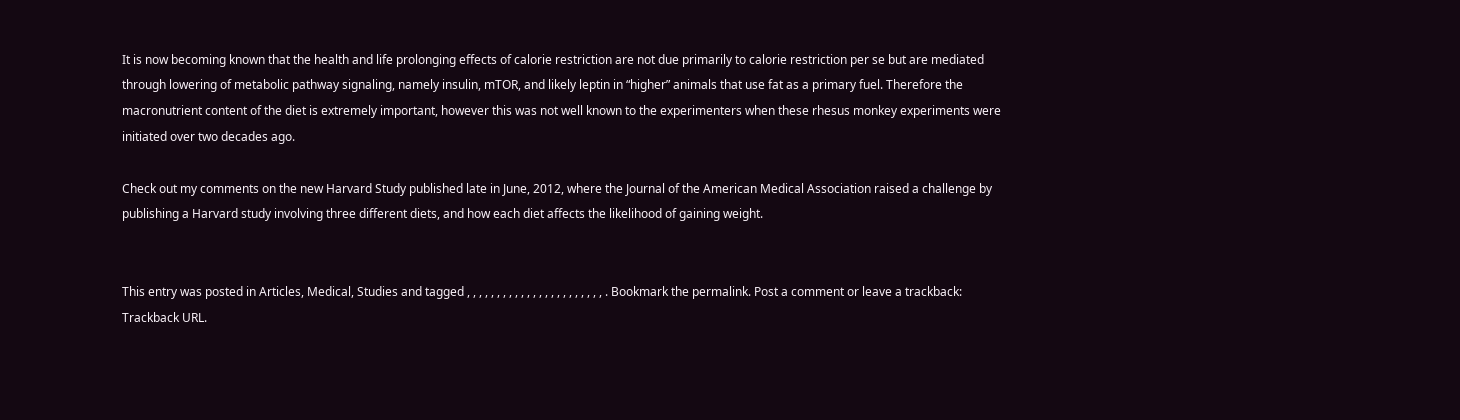It is now becoming known that the health and life prolonging effects of calorie restriction are not due primarily to calorie restriction per se but are mediated through lowering of metabolic pathway signaling, namely insulin, mTOR, and likely leptin in “higher” animals that use fat as a primary fuel. Therefore the macronutrient content of the diet is extremely important, however this was not well known to the experimenters when these rhesus monkey experiments were initiated over two decades ago.

Check out my comments on the new Harvard Study published late in June, 2012, where the Journal of the American Medical Association raised a challenge by publishing a Harvard study involving three different diets, and how each diet affects the likelihood of gaining weight.


This entry was posted in Articles, Medical, Studies and tagged , , , , , , , , , , , , , , , , , , , , , , , . Bookmark the permalink. Post a comment or leave a trackback: Trackback URL.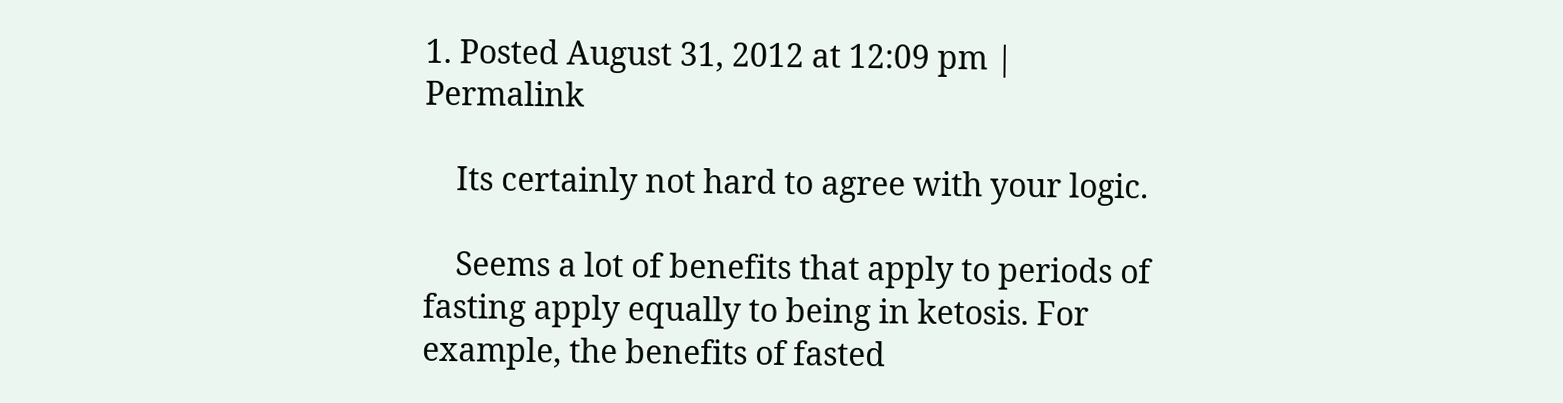1. Posted August 31, 2012 at 12:09 pm | Permalink

    Its certainly not hard to agree with your logic.

    Seems a lot of benefits that apply to periods of fasting apply equally to being in ketosis. For example, the benefits of fasted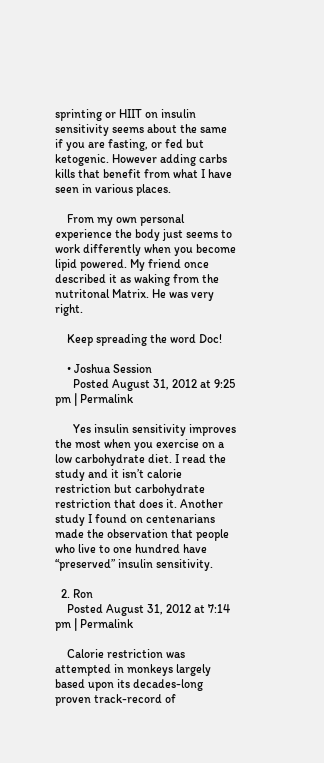sprinting or HIIT on insulin sensitivity seems about the same if you are fasting, or fed but ketogenic. However adding carbs kills that benefit from what I have seen in various places.

    From my own personal experience the body just seems to work differently when you become lipid powered. My friend once described it as waking from the nutritonal Matrix. He was very right.

    Keep spreading the word Doc!

    • Joshua Session
      Posted August 31, 2012 at 9:25 pm | Permalink

      Yes insulin sensitivity improves the most when you exercise on a low carbohydrate diet. I read the study and it isn’t calorie restriction but carbohydrate restriction that does it. Another study I found on centenarians made the observation that people who live to one hundred have “preserved” insulin sensitivity.

  2. Ron
    Posted August 31, 2012 at 7:14 pm | Permalink

    Calorie restriction was attempted in monkeys largely based upon its decades-long proven track-record of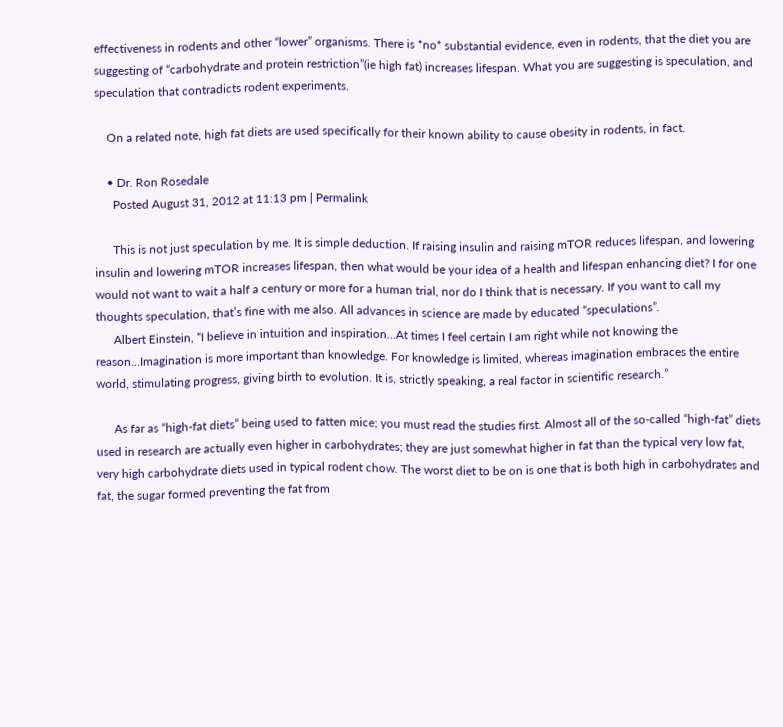effectiveness in rodents and other “lower” organisms. There is *no* substantial evidence, even in rodents, that the diet you are suggesting of “carbohydrate and protein restriction”(ie high fat) increases lifespan. What you are suggesting is speculation, and speculation that contradicts rodent experiments.

    On a related note, high fat diets are used specifically for their known ability to cause obesity in rodents, in fact.

    • Dr. Ron Rosedale
      Posted August 31, 2012 at 11:13 pm | Permalink

      This is not just speculation by me. It is simple deduction. If raising insulin and raising mTOR reduces lifespan, and lowering insulin and lowering mTOR increases lifespan, then what would be your idea of a health and lifespan enhancing diet? I for one would not want to wait a half a century or more for a human trial, nor do I think that is necessary. If you want to call my thoughts speculation, that’s fine with me also. All advances in science are made by educated “speculations”.
      Albert Einstein, “I believe in intuition and inspiration…At times I feel certain I am right while not knowing the reason…Imagination is more important than knowledge. For knowledge is limited, whereas imagination embraces the entire world, stimulating progress, giving birth to evolution. It is, strictly speaking, a real factor in scientific research.”

      As far as “high-fat diets” being used to fatten mice; you must read the studies first. Almost all of the so-called “high-fat” diets used in research are actually even higher in carbohydrates; they are just somewhat higher in fat than the typical very low fat, very high carbohydrate diets used in typical rodent chow. The worst diet to be on is one that is both high in carbohydrates and fat, the sugar formed preventing the fat from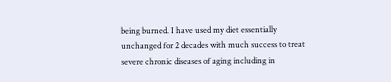being burned. I have used my diet essentially unchanged for 2 decades with much success to treat severe chronic diseases of aging including in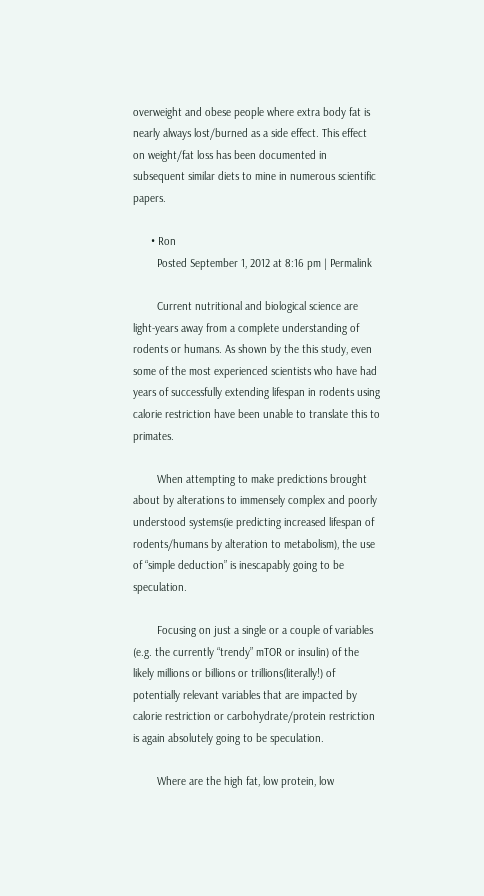overweight and obese people where extra body fat is nearly always lost/burned as a side effect. This effect on weight/fat loss has been documented in subsequent similar diets to mine in numerous scientific papers.

      • Ron
        Posted September 1, 2012 at 8:16 pm | Permalink

        Current nutritional and biological science are light-years away from a complete understanding of rodents or humans. As shown by the this study, even some of the most experienced scientists who have had years of successfully extending lifespan in rodents using calorie restriction have been unable to translate this to primates.

        When attempting to make predictions brought about by alterations to immensely complex and poorly understood systems(ie predicting increased lifespan of rodents/humans by alteration to metabolism), the use of “simple deduction” is inescapably going to be speculation.

        Focusing on just a single or a couple of variables (e.g. the currently “trendy” mTOR or insulin) of the likely millions or billions or trillions(literally!) of potentially relevant variables that are impacted by calorie restriction or carbohydrate/protein restriction is again absolutely going to be speculation.

        Where are the high fat, low protein, low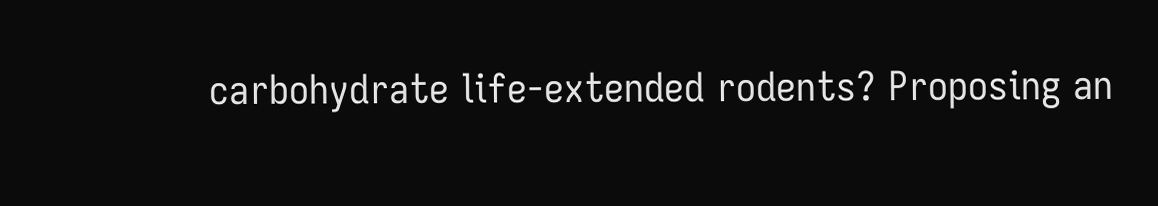carbohydrate life-extended rodents? Proposing an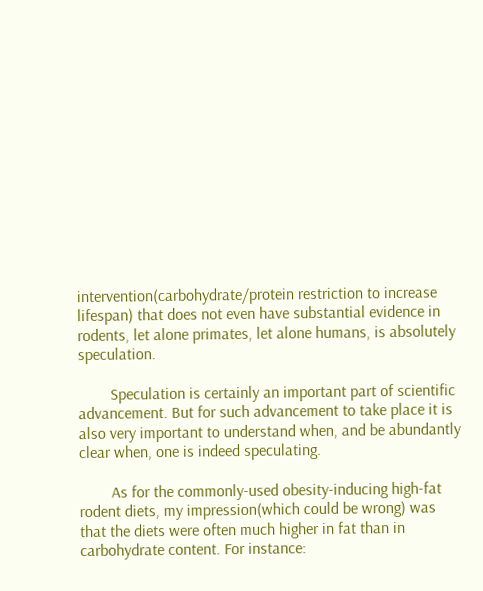intervention(carbohydrate/protein restriction to increase lifespan) that does not even have substantial evidence in rodents, let alone primates, let alone humans, is absolutely speculation.

        Speculation is certainly an important part of scientific advancement. But for such advancement to take place it is also very important to understand when, and be abundantly clear when, one is indeed speculating.

        As for the commonly-used obesity-inducing high-fat rodent diets, my impression(which could be wrong) was that the diets were often much higher in fat than in carbohydrate content. For instance: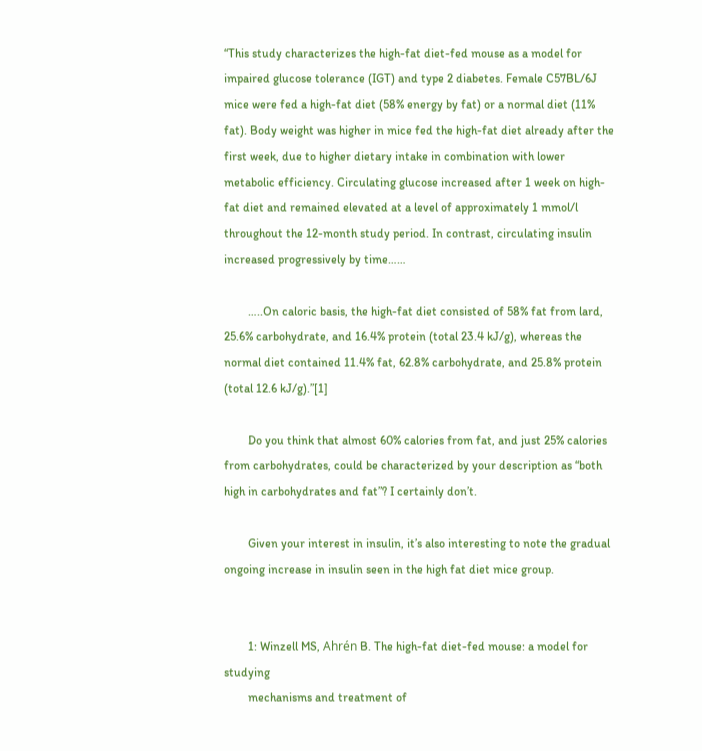“This study characterizes the high-fat diet-fed mouse as a model for impaired glucose tolerance (IGT) and type 2 diabetes. Female C57BL/6J mice were fed a high-fat diet (58% energy by fat) or a normal diet (11% fat). Body weight was higher in mice fed the high-fat diet already after the first week, due to higher dietary intake in combination with lower metabolic efficiency. Circulating glucose increased after 1 week on high-fat diet and remained elevated at a level of approximately 1 mmol/l throughout the 12-month study period. In contrast, circulating insulin increased progressively by time……

        …..On caloric basis, the high-fat diet consisted of 58% fat from lard, 25.6% carbohydrate, and 16.4% protein (total 23.4 kJ/g), whereas the normal diet contained 11.4% fat, 62.8% carbohydrate, and 25.8% protein (total 12.6 kJ/g).”[1]

        Do you think that almost 60% calories from fat, and just 25% calories from carbohydrates, could be characterized by your description as “both high in carbohydrates and fat”? I certainly don’t.

        Given your interest in insulin, it’s also interesting to note the gradual ongoing increase in insulin seen in the high fat diet mice group.


        1: Winzell MS, Ahrén B. The high-fat diet-fed mouse: a model for studying
        mechanisms and treatment of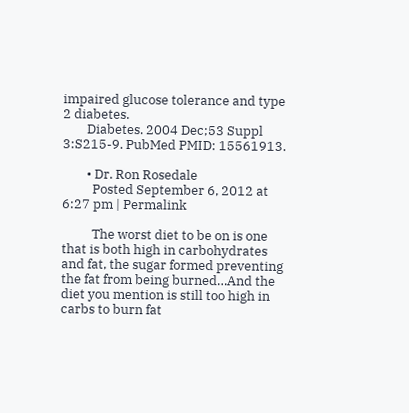impaired glucose tolerance and type 2 diabetes.
        Diabetes. 2004 Dec;53 Suppl 3:S215-9. PubMed PMID: 15561913.

        • Dr. Ron Rosedale
          Posted September 6, 2012 at 6:27 pm | Permalink

          The worst diet to be on is one that is both high in carbohydrates and fat, the sugar formed preventing the fat from being burned…And the diet you mention is still too high in carbs to burn fat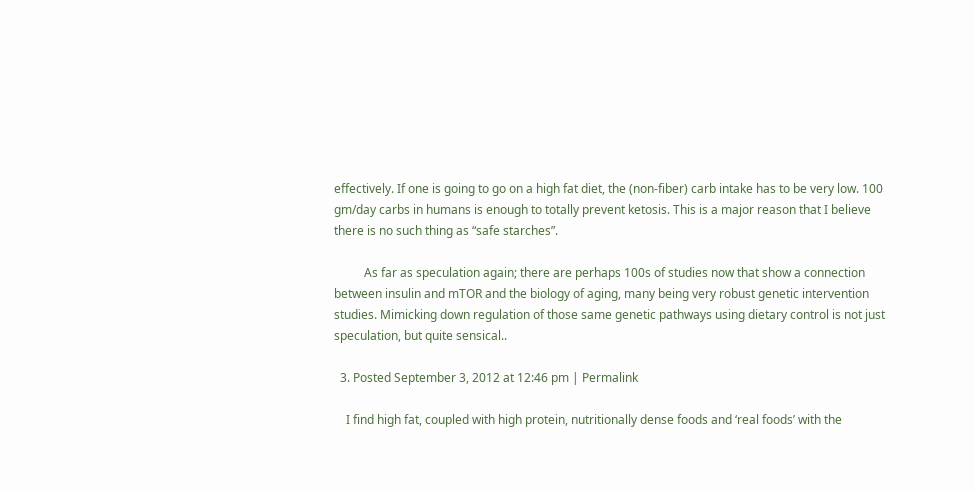effectively. If one is going to go on a high fat diet, the (non-fiber) carb intake has to be very low. 100 gm/day carbs in humans is enough to totally prevent ketosis. This is a major reason that I believe there is no such thing as “safe starches”.

          As far as speculation again; there are perhaps 100s of studies now that show a connection between insulin and mTOR and the biology of aging, many being very robust genetic intervention studies. Mimicking down regulation of those same genetic pathways using dietary control is not just speculation, but quite sensical..

  3. Posted September 3, 2012 at 12:46 pm | Permalink

    I find high fat, coupled with high protein, nutritionally dense foods and ‘real foods’ with the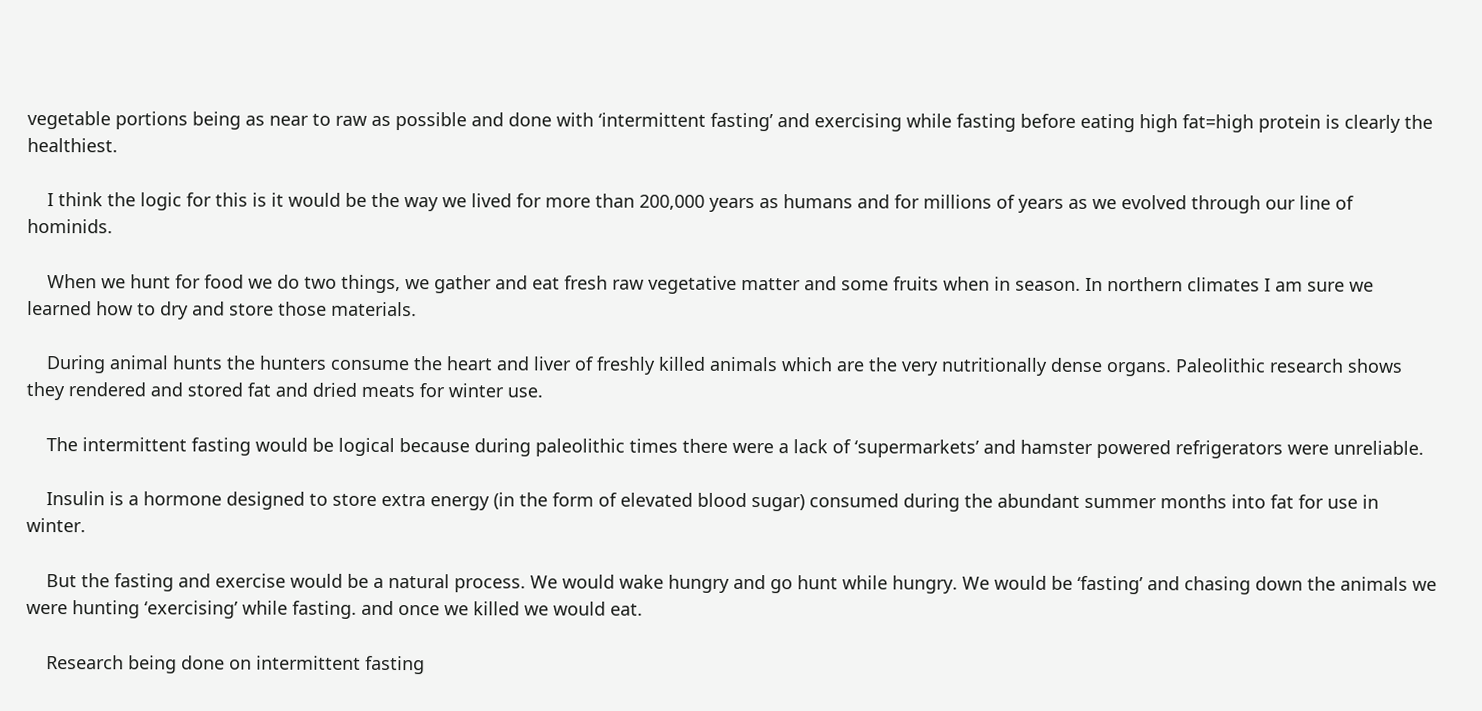vegetable portions being as near to raw as possible and done with ‘intermittent fasting’ and exercising while fasting before eating high fat=high protein is clearly the healthiest.

    I think the logic for this is it would be the way we lived for more than 200,000 years as humans and for millions of years as we evolved through our line of hominids.

    When we hunt for food we do two things, we gather and eat fresh raw vegetative matter and some fruits when in season. In northern climates I am sure we learned how to dry and store those materials.

    During animal hunts the hunters consume the heart and liver of freshly killed animals which are the very nutritionally dense organs. Paleolithic research shows they rendered and stored fat and dried meats for winter use.

    The intermittent fasting would be logical because during paleolithic times there were a lack of ‘supermarkets’ and hamster powered refrigerators were unreliable.

    Insulin is a hormone designed to store extra energy (in the form of elevated blood sugar) consumed during the abundant summer months into fat for use in winter.

    But the fasting and exercise would be a natural process. We would wake hungry and go hunt while hungry. We would be ‘fasting’ and chasing down the animals we were hunting ‘exercising’ while fasting. and once we killed we would eat.

    Research being done on intermittent fasting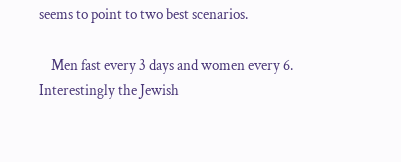seems to point to two best scenarios.

    Men fast every 3 days and women every 6. Interestingly the Jewish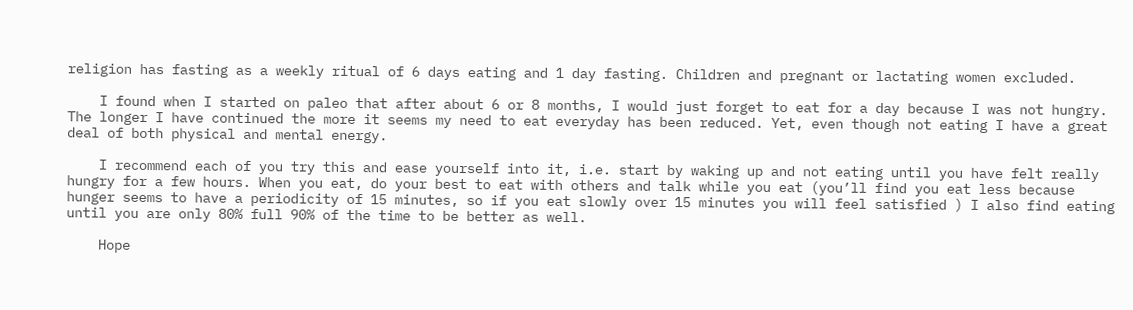religion has fasting as a weekly ritual of 6 days eating and 1 day fasting. Children and pregnant or lactating women excluded.

    I found when I started on paleo that after about 6 or 8 months, I would just forget to eat for a day because I was not hungry. The longer I have continued the more it seems my need to eat everyday has been reduced. Yet, even though not eating I have a great deal of both physical and mental energy.

    I recommend each of you try this and ease yourself into it, i.e. start by waking up and not eating until you have felt really hungry for a few hours. When you eat, do your best to eat with others and talk while you eat (you’ll find you eat less because hunger seems to have a periodicity of 15 minutes, so if you eat slowly over 15 minutes you will feel satisfied ) I also find eating until you are only 80% full 90% of the time to be better as well.

    Hope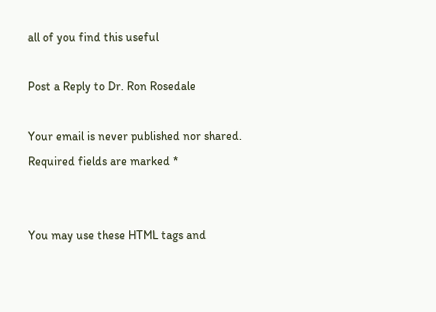all of you find this useful

Post a Reply to Dr. Ron Rosedale

Your email is never published nor shared. Required fields are marked *


You may use these HTML tags and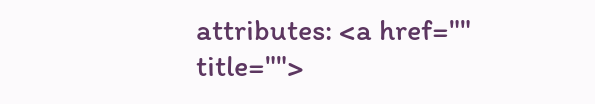attributes: <a href="" title="">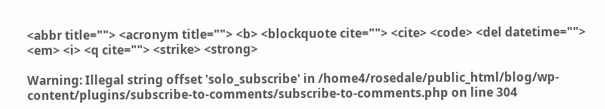<abbr title=""> <acronym title=""> <b> <blockquote cite=""> <cite> <code> <del datetime=""> <em> <i> <q cite=""> <strike> <strong>

Warning: Illegal string offset 'solo_subscribe' in /home4/rosedale/public_html/blog/wp-content/plugins/subscribe-to-comments/subscribe-to-comments.php on line 304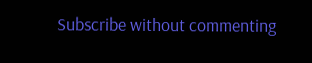Subscribe without commenting